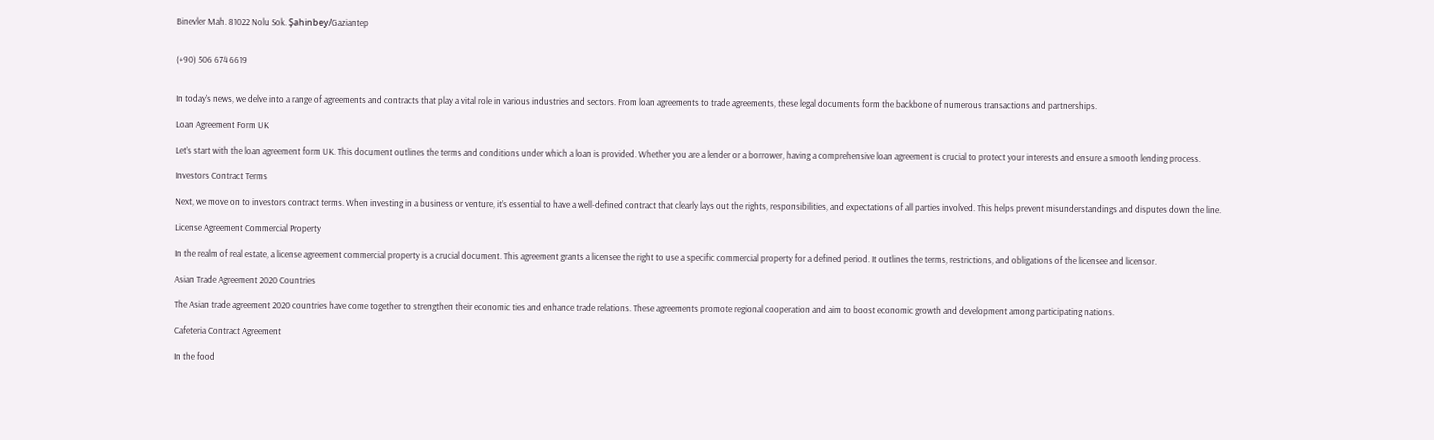Binevler Mah. 81022 Nolu Sok. Şahinbey/Gaziantep


(+90) 506 674 6619


In today’s news, we delve into a range of agreements and contracts that play a vital role in various industries and sectors. From loan agreements to trade agreements, these legal documents form the backbone of numerous transactions and partnerships.

Loan Agreement Form UK

Let’s start with the loan agreement form UK. This document outlines the terms and conditions under which a loan is provided. Whether you are a lender or a borrower, having a comprehensive loan agreement is crucial to protect your interests and ensure a smooth lending process.

Investors Contract Terms

Next, we move on to investors contract terms. When investing in a business or venture, it’s essential to have a well-defined contract that clearly lays out the rights, responsibilities, and expectations of all parties involved. This helps prevent misunderstandings and disputes down the line.

License Agreement Commercial Property

In the realm of real estate, a license agreement commercial property is a crucial document. This agreement grants a licensee the right to use a specific commercial property for a defined period. It outlines the terms, restrictions, and obligations of the licensee and licensor.

Asian Trade Agreement 2020 Countries

The Asian trade agreement 2020 countries have come together to strengthen their economic ties and enhance trade relations. These agreements promote regional cooperation and aim to boost economic growth and development among participating nations.

Cafeteria Contract Agreement

In the food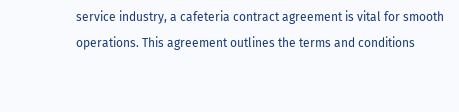service industry, a cafeteria contract agreement is vital for smooth operations. This agreement outlines the terms and conditions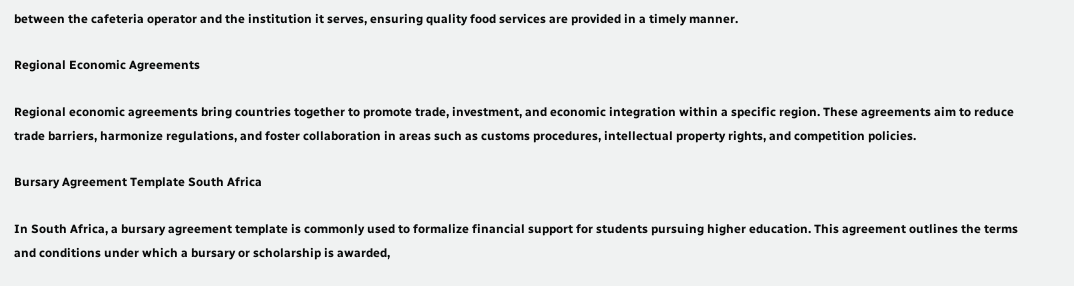between the cafeteria operator and the institution it serves, ensuring quality food services are provided in a timely manner.

Regional Economic Agreements

Regional economic agreements bring countries together to promote trade, investment, and economic integration within a specific region. These agreements aim to reduce trade barriers, harmonize regulations, and foster collaboration in areas such as customs procedures, intellectual property rights, and competition policies.

Bursary Agreement Template South Africa

In South Africa, a bursary agreement template is commonly used to formalize financial support for students pursuing higher education. This agreement outlines the terms and conditions under which a bursary or scholarship is awarded,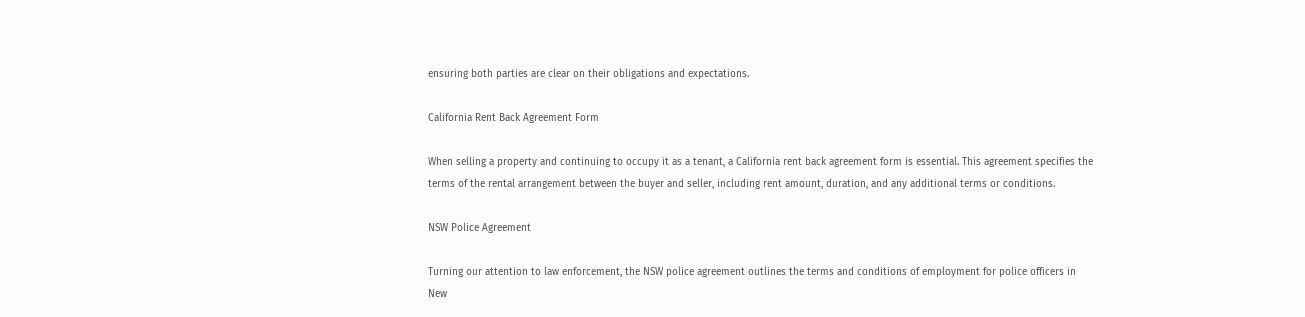ensuring both parties are clear on their obligations and expectations.

California Rent Back Agreement Form

When selling a property and continuing to occupy it as a tenant, a California rent back agreement form is essential. This agreement specifies the terms of the rental arrangement between the buyer and seller, including rent amount, duration, and any additional terms or conditions.

NSW Police Agreement

Turning our attention to law enforcement, the NSW police agreement outlines the terms and conditions of employment for police officers in New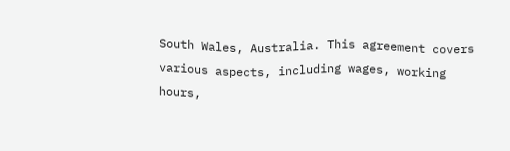South Wales, Australia. This agreement covers various aspects, including wages, working hours,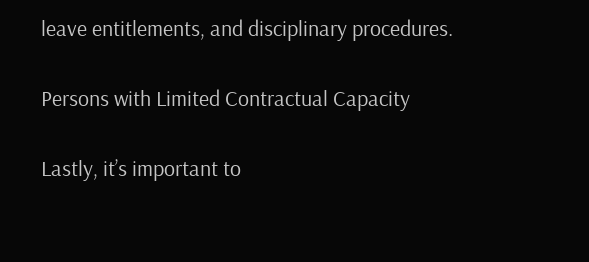leave entitlements, and disciplinary procedures.

Persons with Limited Contractual Capacity

Lastly, it’s important to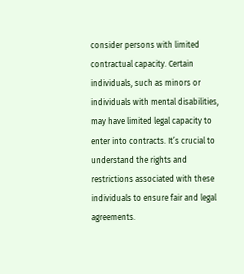consider persons with limited contractual capacity. Certain individuals, such as minors or individuals with mental disabilities, may have limited legal capacity to enter into contracts. It’s crucial to understand the rights and restrictions associated with these individuals to ensure fair and legal agreements.